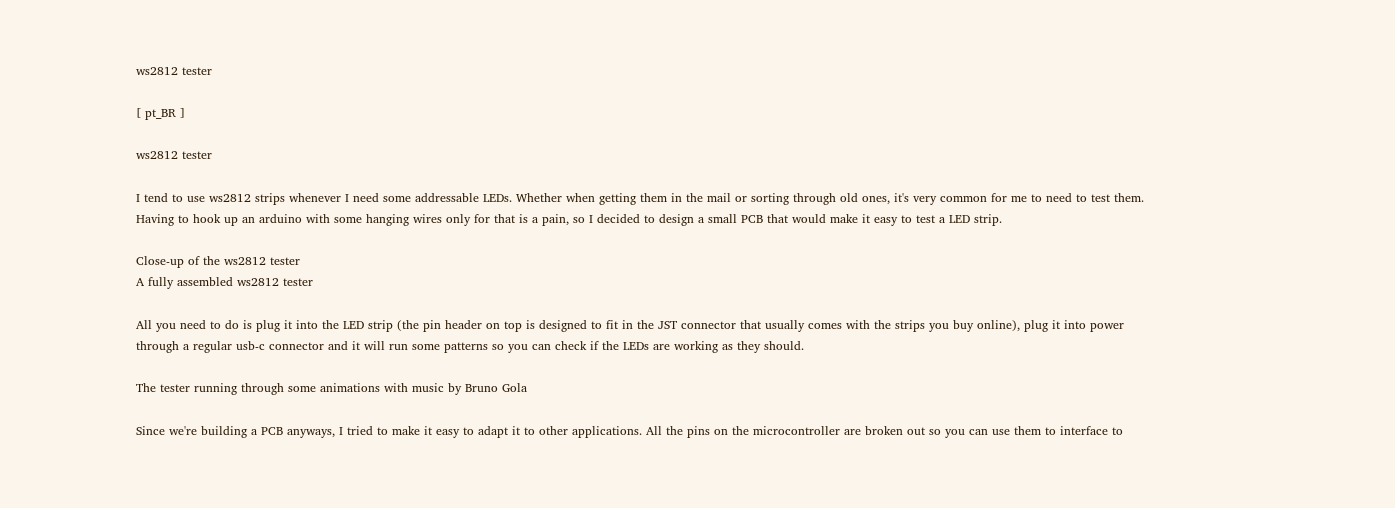ws2812 tester

[ pt_BR ]

ws2812 tester

I tend to use ws2812 strips whenever I need some addressable LEDs. Whether when getting them in the mail or sorting through old ones, it's very common for me to need to test them. Having to hook up an arduino with some hanging wires only for that is a pain, so I decided to design a small PCB that would make it easy to test a LED strip.

Close-up of the ws2812 tester
A fully assembled ws2812 tester

All you need to do is plug it into the LED strip (the pin header on top is designed to fit in the JST connector that usually comes with the strips you buy online), plug it into power through a regular usb-c connector and it will run some patterns so you can check if the LEDs are working as they should.

The tester running through some animations with music by Bruno Gola

Since we're building a PCB anyways, I tried to make it easy to adapt it to other applications. All the pins on the microcontroller are broken out so you can use them to interface to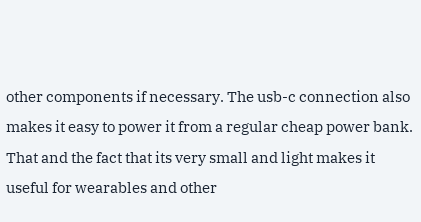other components if necessary. The usb-c connection also makes it easy to power it from a regular cheap power bank. That and the fact that its very small and light makes it useful for wearables and other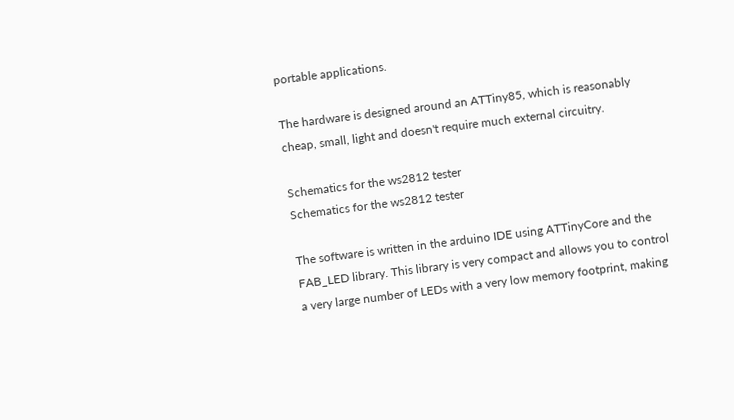portable applications.

The hardware is designed around an ATTiny85, which is reasonably cheap, small, light and doesn't require much external circuitry.

Schematics for the ws2812 tester
Schematics for the ws2812 tester

The software is written in the arduino IDE using ATTinyCore and the FAB_LED library. This library is very compact and allows you to control a very large number of LEDs with a very low memory footprint, making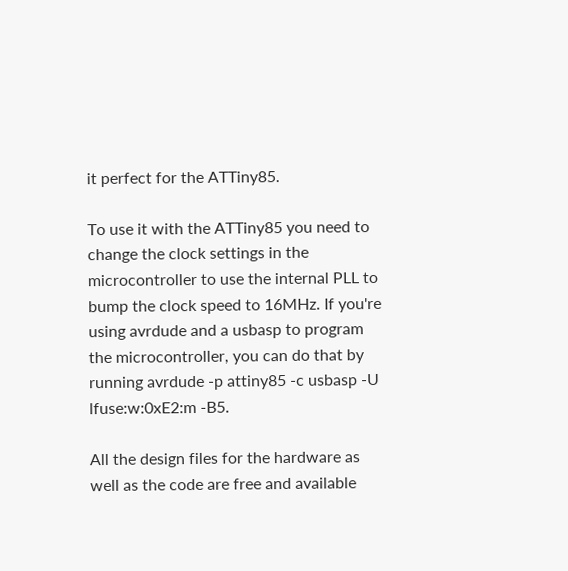it perfect for the ATTiny85.

To use it with the ATTiny85 you need to change the clock settings in the microcontroller to use the internal PLL to bump the clock speed to 16MHz. If you're using avrdude and a usbasp to program the microcontroller, you can do that by running avrdude -p attiny85 -c usbasp -U lfuse:w:0xE2:m -B5.

All the design files for the hardware as well as the code are free and available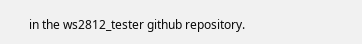in the ws2812_tester github repository.